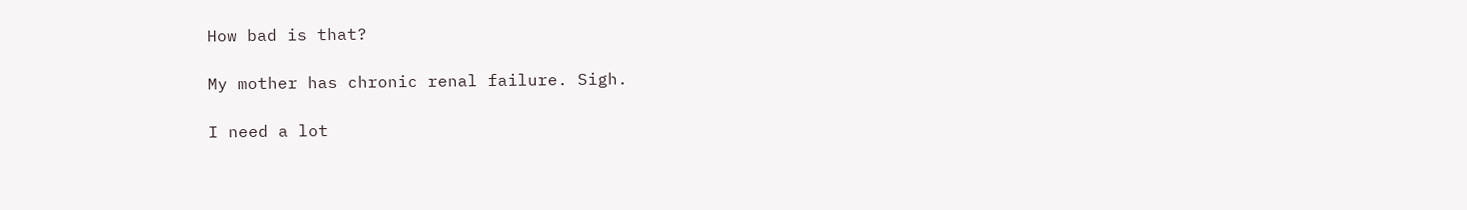How bad is that?

My mother has chronic renal failure. Sigh.

I need a lot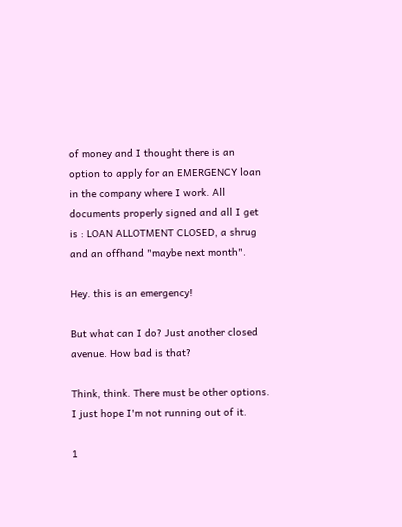of money and I thought there is an option to apply for an EMERGENCY loan in the company where I work. All documents properly signed and all I get is : LOAN ALLOTMENT CLOSED, a shrug and an offhand "maybe next month".

Hey. this is an emergency!

But what can I do? Just another closed avenue. How bad is that?

Think, think. There must be other options. I just hope I'm not running out of it.

1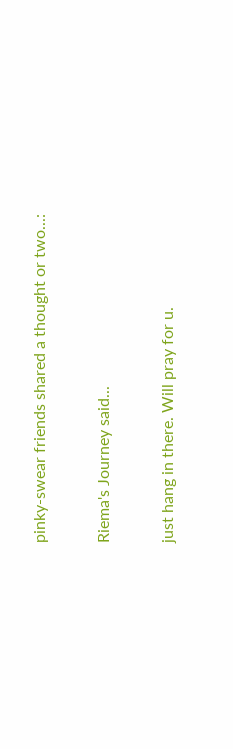pinky-swear friends shared a thought or two...:

Riema's Journey said...

just hang in there. Will pray for u.